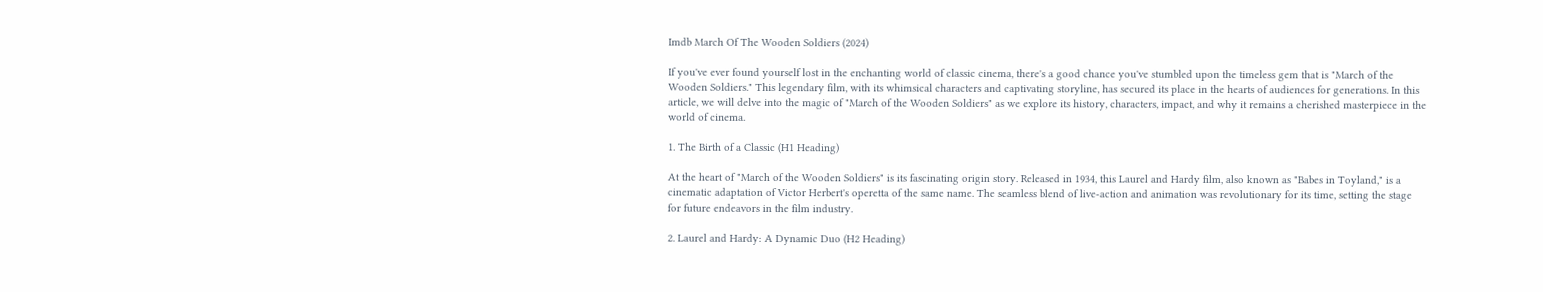Imdb March Of The Wooden Soldiers (2024)

If you've ever found yourself lost in the enchanting world of classic cinema, there's a good chance you've stumbled upon the timeless gem that is "March of the Wooden Soldiers." This legendary film, with its whimsical characters and captivating storyline, has secured its place in the hearts of audiences for generations. In this article, we will delve into the magic of "March of the Wooden Soldiers" as we explore its history, characters, impact, and why it remains a cherished masterpiece in the world of cinema.

1. The Birth of a Classic (H1 Heading)

At the heart of "March of the Wooden Soldiers" is its fascinating origin story. Released in 1934, this Laurel and Hardy film, also known as "Babes in Toyland," is a cinematic adaptation of Victor Herbert's operetta of the same name. The seamless blend of live-action and animation was revolutionary for its time, setting the stage for future endeavors in the film industry.

2. Laurel and Hardy: A Dynamic Duo (H2 Heading)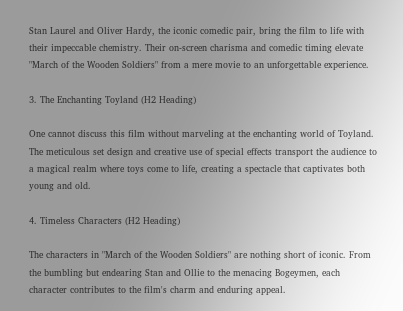Stan Laurel and Oliver Hardy, the iconic comedic pair, bring the film to life with their impeccable chemistry. Their on-screen charisma and comedic timing elevate "March of the Wooden Soldiers" from a mere movie to an unforgettable experience.

3. The Enchanting Toyland (H2 Heading)

One cannot discuss this film without marveling at the enchanting world of Toyland. The meticulous set design and creative use of special effects transport the audience to a magical realm where toys come to life, creating a spectacle that captivates both young and old.

4. Timeless Characters (H2 Heading)

The characters in "March of the Wooden Soldiers" are nothing short of iconic. From the bumbling but endearing Stan and Ollie to the menacing Bogeymen, each character contributes to the film's charm and enduring appeal.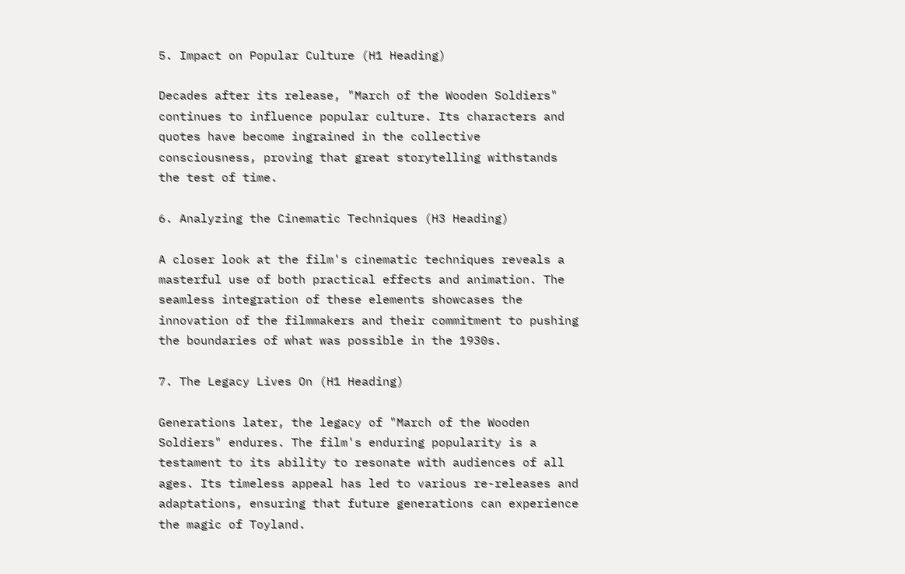5. Impact on Popular Culture (H1 Heading)

Decades after its release, "March of the Wooden Soldiers" continues to influence popular culture. Its characters and quotes have become ingrained in the collective consciousness, proving that great storytelling withstands the test of time.

6. Analyzing the Cinematic Techniques (H3 Heading)

A closer look at the film's cinematic techniques reveals a masterful use of both practical effects and animation. The seamless integration of these elements showcases the innovation of the filmmakers and their commitment to pushing the boundaries of what was possible in the 1930s.

7. The Legacy Lives On (H1 Heading)

Generations later, the legacy of "March of the Wooden Soldiers" endures. The film's enduring popularity is a testament to its ability to resonate with audiences of all ages. Its timeless appeal has led to various re-releases and adaptations, ensuring that future generations can experience the magic of Toyland.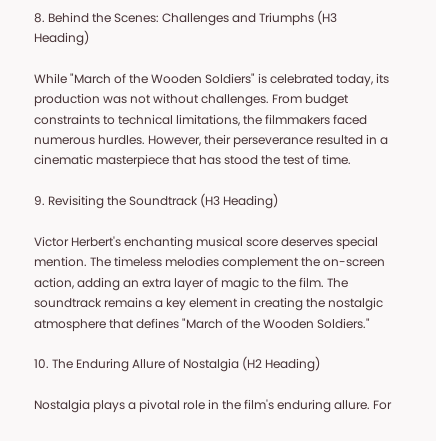8. Behind the Scenes: Challenges and Triumphs (H3 Heading)

While "March of the Wooden Soldiers" is celebrated today, its production was not without challenges. From budget constraints to technical limitations, the filmmakers faced numerous hurdles. However, their perseverance resulted in a cinematic masterpiece that has stood the test of time.

9. Revisiting the Soundtrack (H3 Heading)

Victor Herbert's enchanting musical score deserves special mention. The timeless melodies complement the on-screen action, adding an extra layer of magic to the film. The soundtrack remains a key element in creating the nostalgic atmosphere that defines "March of the Wooden Soldiers."

10. The Enduring Allure of Nostalgia (H2 Heading)

Nostalgia plays a pivotal role in the film's enduring allure. For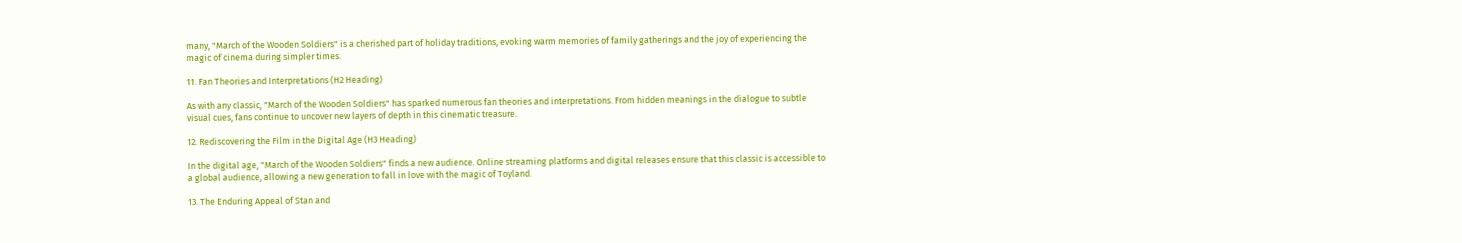many, "March of the Wooden Soldiers" is a cherished part of holiday traditions, evoking warm memories of family gatherings and the joy of experiencing the magic of cinema during simpler times.

11. Fan Theories and Interpretations (H2 Heading)

As with any classic, "March of the Wooden Soldiers" has sparked numerous fan theories and interpretations. From hidden meanings in the dialogue to subtle visual cues, fans continue to uncover new layers of depth in this cinematic treasure.

12. Rediscovering the Film in the Digital Age (H3 Heading)

In the digital age, "March of the Wooden Soldiers" finds a new audience. Online streaming platforms and digital releases ensure that this classic is accessible to a global audience, allowing a new generation to fall in love with the magic of Toyland.

13. The Enduring Appeal of Stan and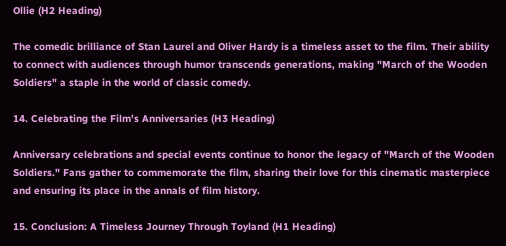Ollie (H2 Heading)

The comedic brilliance of Stan Laurel and Oliver Hardy is a timeless asset to the film. Their ability to connect with audiences through humor transcends generations, making "March of the Wooden Soldiers" a staple in the world of classic comedy.

14. Celebrating the Film's Anniversaries (H3 Heading)

Anniversary celebrations and special events continue to honor the legacy of "March of the Wooden Soldiers." Fans gather to commemorate the film, sharing their love for this cinematic masterpiece and ensuring its place in the annals of film history.

15. Conclusion: A Timeless Journey Through Toyland (H1 Heading)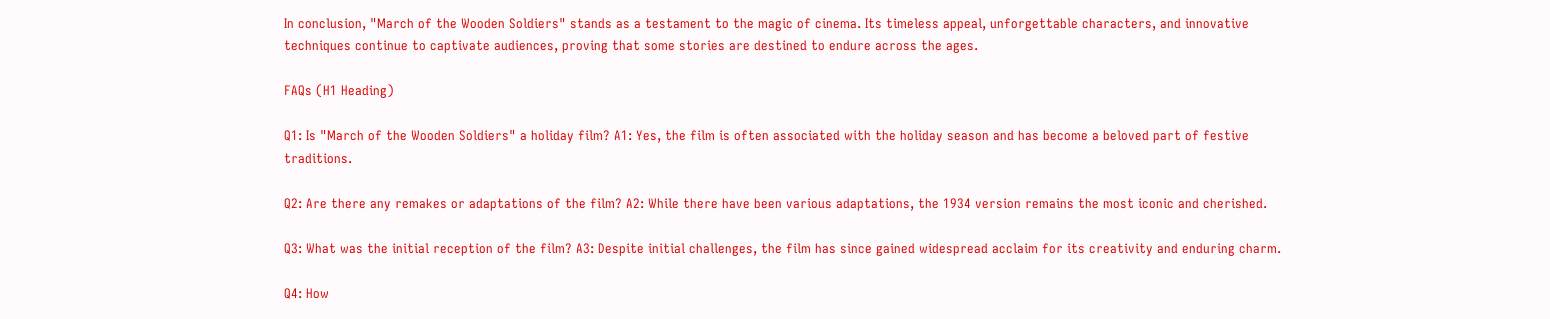In conclusion, "March of the Wooden Soldiers" stands as a testament to the magic of cinema. Its timeless appeal, unforgettable characters, and innovative techniques continue to captivate audiences, proving that some stories are destined to endure across the ages.

FAQs (H1 Heading)

Q1: Is "March of the Wooden Soldiers" a holiday film? A1: Yes, the film is often associated with the holiday season and has become a beloved part of festive traditions.

Q2: Are there any remakes or adaptations of the film? A2: While there have been various adaptations, the 1934 version remains the most iconic and cherished.

Q3: What was the initial reception of the film? A3: Despite initial challenges, the film has since gained widespread acclaim for its creativity and enduring charm.

Q4: How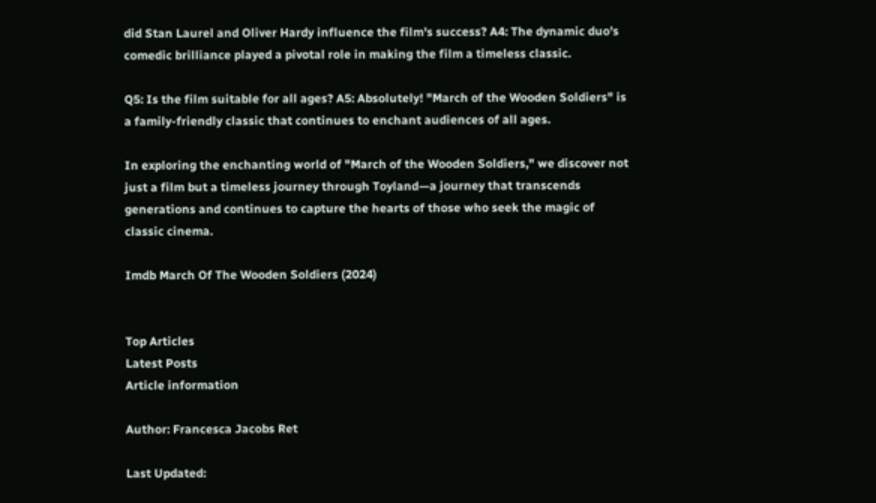did Stan Laurel and Oliver Hardy influence the film's success? A4: The dynamic duo's comedic brilliance played a pivotal role in making the film a timeless classic.

Q5: Is the film suitable for all ages? A5: Absolutely! "March of the Wooden Soldiers" is a family-friendly classic that continues to enchant audiences of all ages.

In exploring the enchanting world of "March of the Wooden Soldiers," we discover not just a film but a timeless journey through Toyland—a journey that transcends generations and continues to capture the hearts of those who seek the magic of classic cinema.

Imdb March Of The Wooden Soldiers (2024)


Top Articles
Latest Posts
Article information

Author: Francesca Jacobs Ret

Last Updated: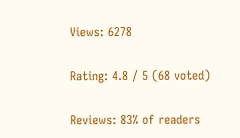Views: 6278

Rating: 4.8 / 5 (68 voted)

Reviews: 83% of readers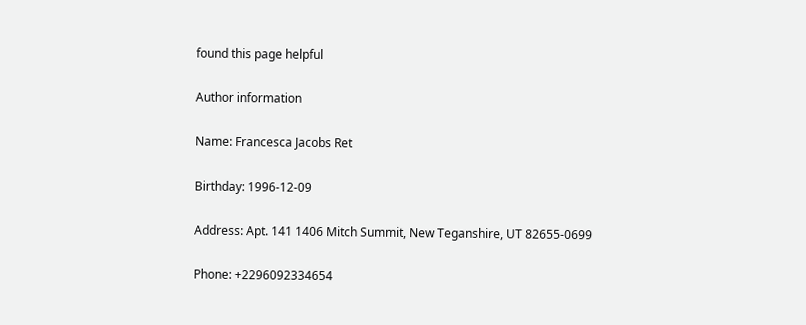found this page helpful

Author information

Name: Francesca Jacobs Ret

Birthday: 1996-12-09

Address: Apt. 141 1406 Mitch Summit, New Teganshire, UT 82655-0699

Phone: +2296092334654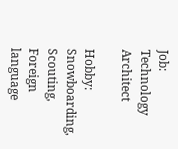Job: Technology Architect

Hobby: Snowboarding, Scouting, Foreign language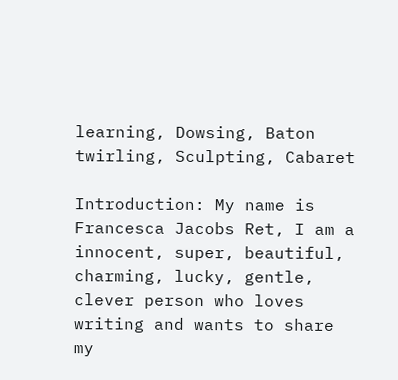learning, Dowsing, Baton twirling, Sculpting, Cabaret

Introduction: My name is Francesca Jacobs Ret, I am a innocent, super, beautiful, charming, lucky, gentle, clever person who loves writing and wants to share my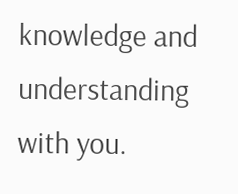knowledge and understanding with you.